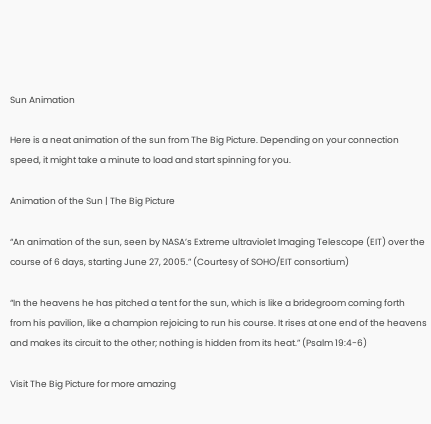Sun Animation

Here is a neat animation of the sun from The Big Picture. Depending on your connection speed, it might take a minute to load and start spinning for you.

Animation of the Sun | The Big Picture

“An animation of the sun, seen by NASA’s Extreme ultraviolet Imaging Telescope (EIT) over the course of 6 days, starting June 27, 2005.” (Courtesy of SOHO/EIT consortium)

“In the heavens he has pitched a tent for the sun, which is like a bridegroom coming forth from his pavilion, like a champion rejoicing to run his course. It rises at one end of the heavens and makes its circuit to the other; nothing is hidden from its heat.” (Psalm 19:4-6)

Visit The Big Picture for more amazing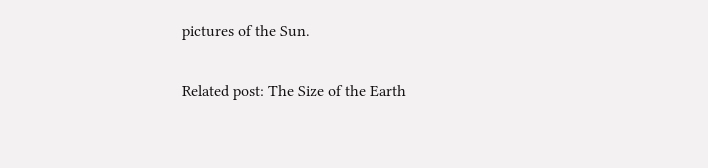pictures of the Sun.

Related post: The Size of the Earth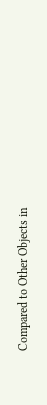Compared to Other Objects in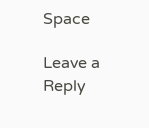Space

Leave a Reply